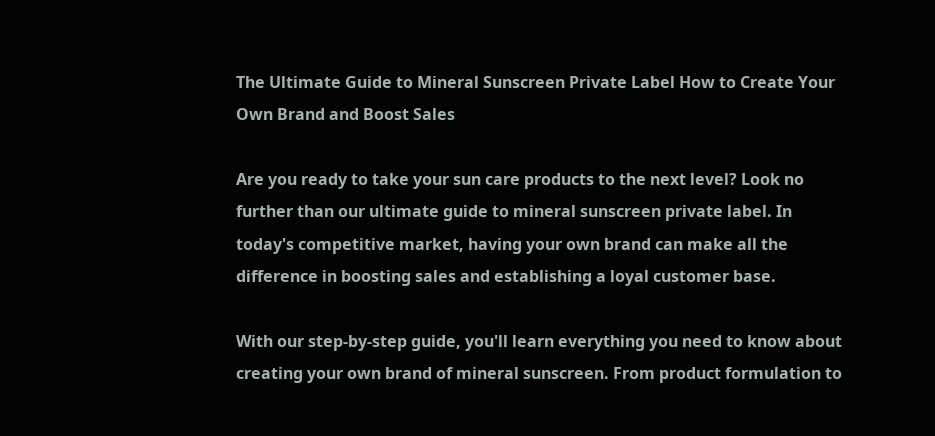The Ultimate Guide to Mineral Sunscreen Private Label How to Create Your Own Brand and Boost Sales

Are you ready to take your sun care products to the next level? Look no further than our ultimate guide to mineral sunscreen private label. In today's competitive market, having your own brand can make all the difference in boosting sales and establishing a loyal customer base.

With our step-by-step guide, you'll learn everything you need to know about creating your own brand of mineral sunscreen. From product formulation to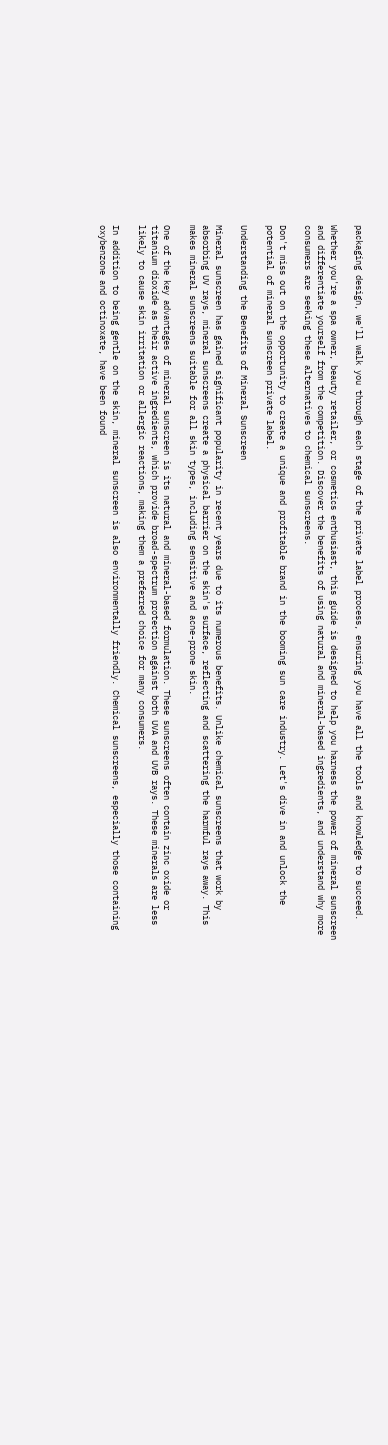packaging design, we'll walk you through each stage of the private label process, ensuring you have all the tools and knowledge to succeed.

Whether you're a spa owner, beauty retailer, or cosmetics enthusiast, this guide is designed to help you harness the power of mineral sunscreen and differentiate yourself from the competition. Discover the benefits of using natural and mineral-based ingredients, and understand why more consumers are seeking these alternatives to chemical sunscreens.

Don't miss out on the opportunity to create a unique and profitable brand in the booming sun care industry. Let's dive in and unlock the potential of mineral sunscreen private label.

Understanding the Benefits of Mineral Sunscreen

Mineral sunscreen has gained significant popularity in recent years due to its numerous benefits. Unlike chemical sunscreens that work by absorbing UV rays, mineral sunscreens create a physical barrier on the skin's surface, reflecting and scattering the harmful rays away. This makes mineral sunscreens suitable for all skin types, including sensitive and acne-prone skin.

One of the key advantages of mineral sunscreen is its natural and mineral-based formulation. These sunscreens often contain zinc oxide or titanium dioxide as their active ingredients, which provide broad-spectrum protection against both UVA and UVB rays. These minerals are less likely to cause skin irritation or allergic reactions, making them a preferred choice for many consumers.

In addition to being gentle on the skin, mineral sunscreen is also environmentally friendly. Chemical sunscreens, especially those containing oxybenzone and octinoxate, have been found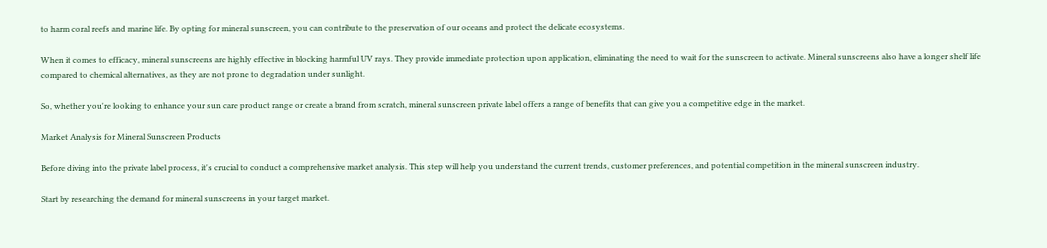to harm coral reefs and marine life. By opting for mineral sunscreen, you can contribute to the preservation of our oceans and protect the delicate ecosystems.

When it comes to efficacy, mineral sunscreens are highly effective in blocking harmful UV rays. They provide immediate protection upon application, eliminating the need to wait for the sunscreen to activate. Mineral sunscreens also have a longer shelf life compared to chemical alternatives, as they are not prone to degradation under sunlight.

So, whether you're looking to enhance your sun care product range or create a brand from scratch, mineral sunscreen private label offers a range of benefits that can give you a competitive edge in the market.

Market Analysis for Mineral Sunscreen Products

Before diving into the private label process, it's crucial to conduct a comprehensive market analysis. This step will help you understand the current trends, customer preferences, and potential competition in the mineral sunscreen industry.

Start by researching the demand for mineral sunscreens in your target market.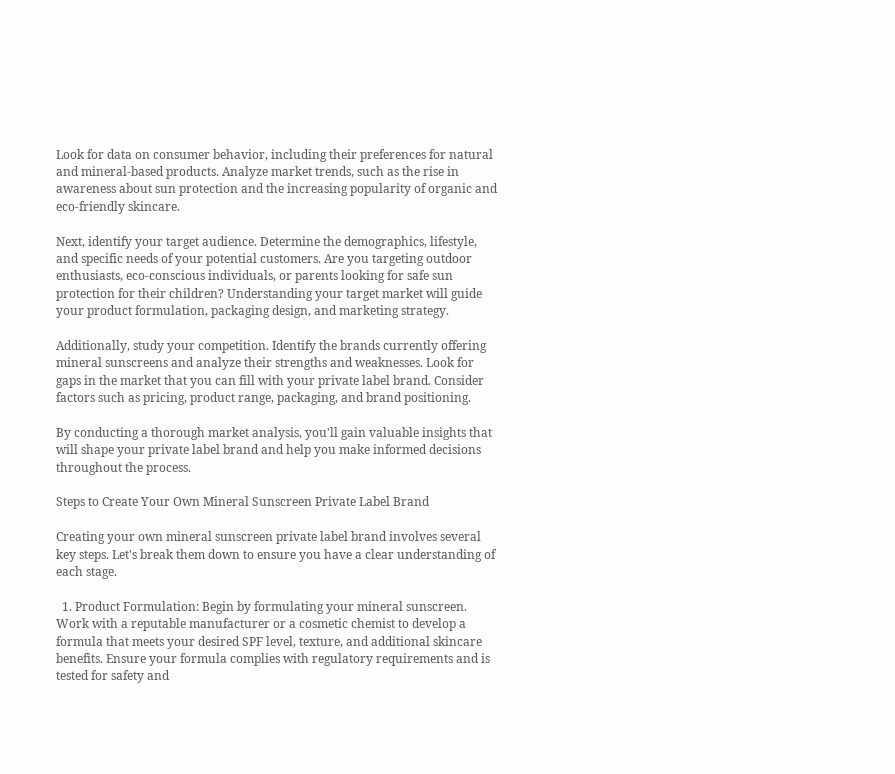Look for data on consumer behavior, including their preferences for natural and mineral-based products. Analyze market trends, such as the rise in awareness about sun protection and the increasing popularity of organic and eco-friendly skincare.

Next, identify your target audience. Determine the demographics, lifestyle, and specific needs of your potential customers. Are you targeting outdoor enthusiasts, eco-conscious individuals, or parents looking for safe sun protection for their children? Understanding your target market will guide your product formulation, packaging design, and marketing strategy.

Additionally, study your competition. Identify the brands currently offering mineral sunscreens and analyze their strengths and weaknesses. Look for gaps in the market that you can fill with your private label brand. Consider factors such as pricing, product range, packaging, and brand positioning.

By conducting a thorough market analysis, you'll gain valuable insights that will shape your private label brand and help you make informed decisions throughout the process.

Steps to Create Your Own Mineral Sunscreen Private Label Brand

Creating your own mineral sunscreen private label brand involves several key steps. Let's break them down to ensure you have a clear understanding of each stage.

  1. Product Formulation: Begin by formulating your mineral sunscreen. Work with a reputable manufacturer or a cosmetic chemist to develop a formula that meets your desired SPF level, texture, and additional skincare benefits. Ensure your formula complies with regulatory requirements and is tested for safety and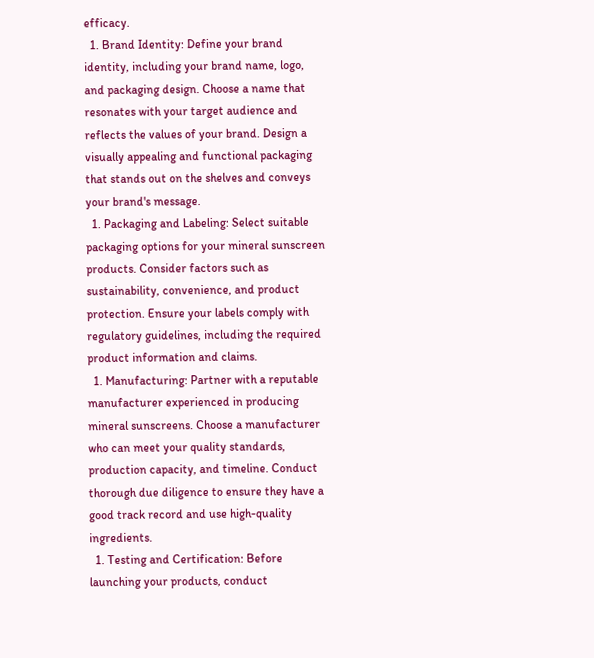efficacy.
  1. Brand Identity: Define your brand identity, including your brand name, logo, and packaging design. Choose a name that resonates with your target audience and reflects the values of your brand. Design a visually appealing and functional packaging that stands out on the shelves and conveys your brand's message.
  1. Packaging and Labeling: Select suitable packaging options for your mineral sunscreen products. Consider factors such as sustainability, convenience, and product protection. Ensure your labels comply with regulatory guidelines, including the required product information and claims.
  1. Manufacturing: Partner with a reputable manufacturer experienced in producing mineral sunscreens. Choose a manufacturer who can meet your quality standards, production capacity, and timeline. Conduct thorough due diligence to ensure they have a good track record and use high-quality ingredients.
  1. Testing and Certification: Before launching your products, conduct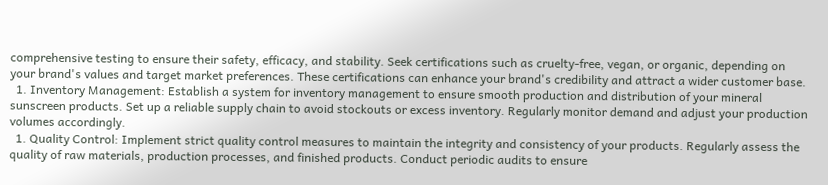comprehensive testing to ensure their safety, efficacy, and stability. Seek certifications such as cruelty-free, vegan, or organic, depending on your brand's values and target market preferences. These certifications can enhance your brand's credibility and attract a wider customer base.
  1. Inventory Management: Establish a system for inventory management to ensure smooth production and distribution of your mineral sunscreen products. Set up a reliable supply chain to avoid stockouts or excess inventory. Regularly monitor demand and adjust your production volumes accordingly.
  1. Quality Control: Implement strict quality control measures to maintain the integrity and consistency of your products. Regularly assess the quality of raw materials, production processes, and finished products. Conduct periodic audits to ensure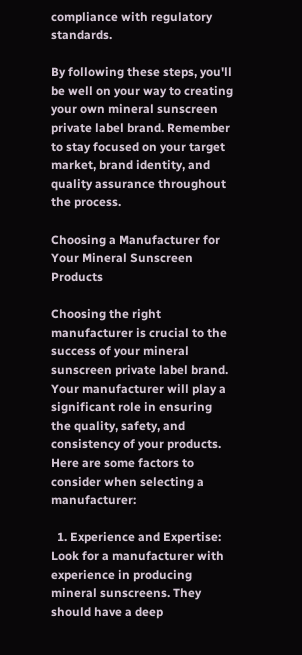compliance with regulatory standards.

By following these steps, you'll be well on your way to creating your own mineral sunscreen private label brand. Remember to stay focused on your target market, brand identity, and quality assurance throughout the process.

Choosing a Manufacturer for Your Mineral Sunscreen Products

Choosing the right manufacturer is crucial to the success of your mineral sunscreen private label brand. Your manufacturer will play a significant role in ensuring the quality, safety, and consistency of your products. Here are some factors to consider when selecting a manufacturer:

  1. Experience and Expertise: Look for a manufacturer with experience in producing mineral sunscreens. They should have a deep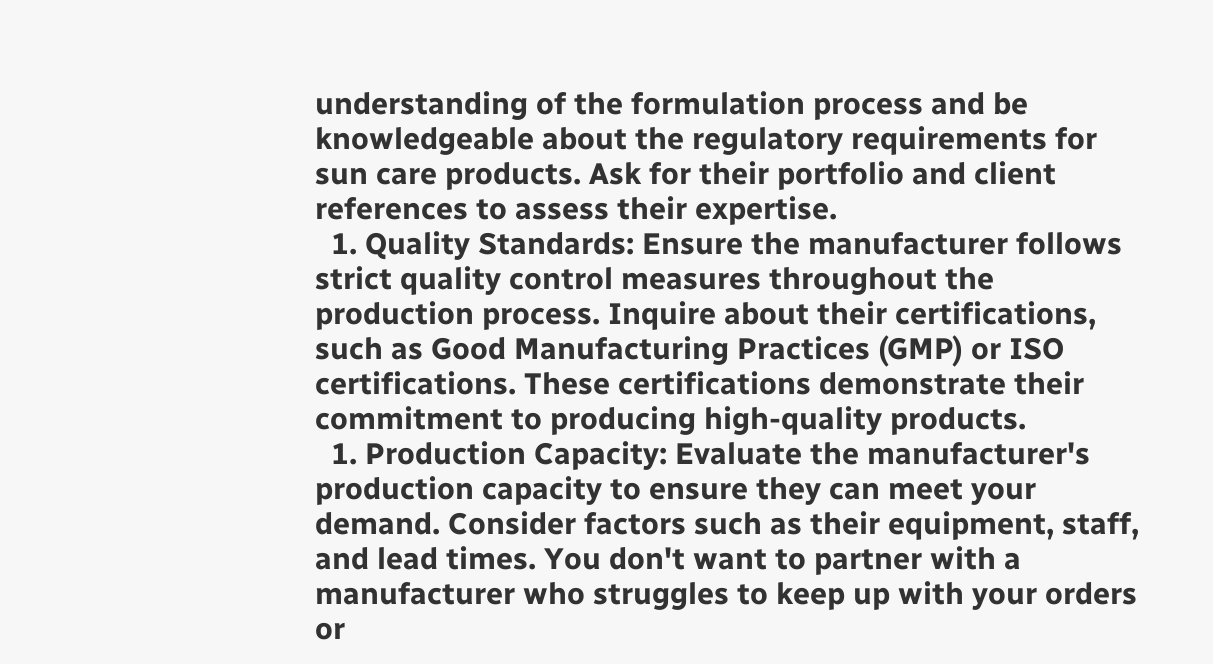understanding of the formulation process and be knowledgeable about the regulatory requirements for sun care products. Ask for their portfolio and client references to assess their expertise.
  1. Quality Standards: Ensure the manufacturer follows strict quality control measures throughout the production process. Inquire about their certifications, such as Good Manufacturing Practices (GMP) or ISO certifications. These certifications demonstrate their commitment to producing high-quality products.
  1. Production Capacity: Evaluate the manufacturer's production capacity to ensure they can meet your demand. Consider factors such as their equipment, staff, and lead times. You don't want to partner with a manufacturer who struggles to keep up with your orders or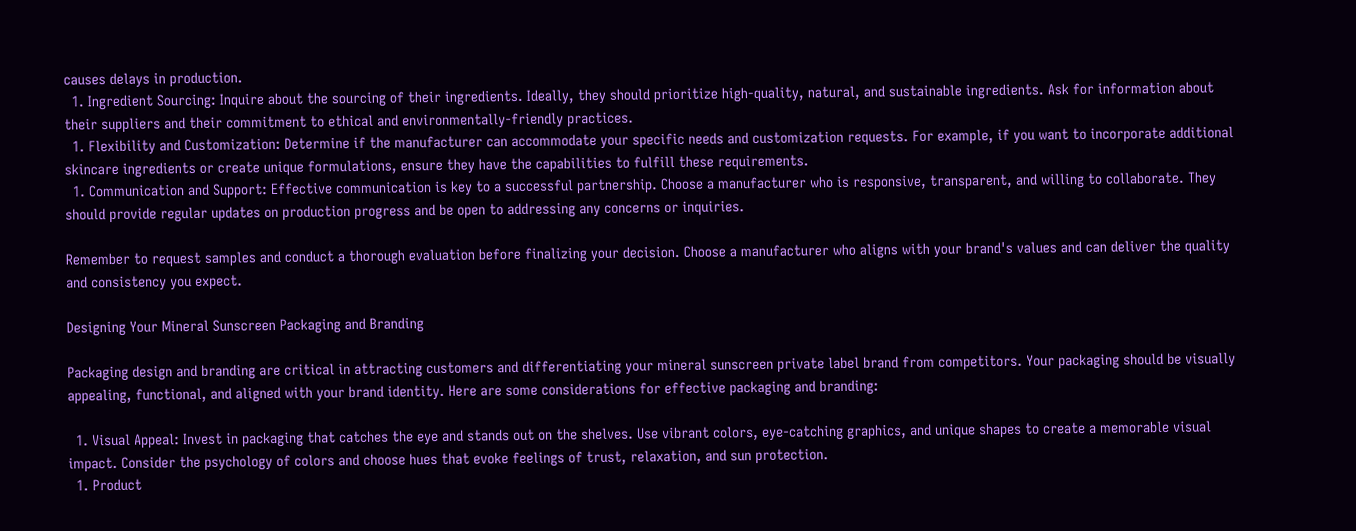causes delays in production.
  1. Ingredient Sourcing: Inquire about the sourcing of their ingredients. Ideally, they should prioritize high-quality, natural, and sustainable ingredients. Ask for information about their suppliers and their commitment to ethical and environmentally-friendly practices.
  1. Flexibility and Customization: Determine if the manufacturer can accommodate your specific needs and customization requests. For example, if you want to incorporate additional skincare ingredients or create unique formulations, ensure they have the capabilities to fulfill these requirements.
  1. Communication and Support: Effective communication is key to a successful partnership. Choose a manufacturer who is responsive, transparent, and willing to collaborate. They should provide regular updates on production progress and be open to addressing any concerns or inquiries.

Remember to request samples and conduct a thorough evaluation before finalizing your decision. Choose a manufacturer who aligns with your brand's values and can deliver the quality and consistency you expect.

Designing Your Mineral Sunscreen Packaging and Branding

Packaging design and branding are critical in attracting customers and differentiating your mineral sunscreen private label brand from competitors. Your packaging should be visually appealing, functional, and aligned with your brand identity. Here are some considerations for effective packaging and branding:

  1. Visual Appeal: Invest in packaging that catches the eye and stands out on the shelves. Use vibrant colors, eye-catching graphics, and unique shapes to create a memorable visual impact. Consider the psychology of colors and choose hues that evoke feelings of trust, relaxation, and sun protection.
  1. Product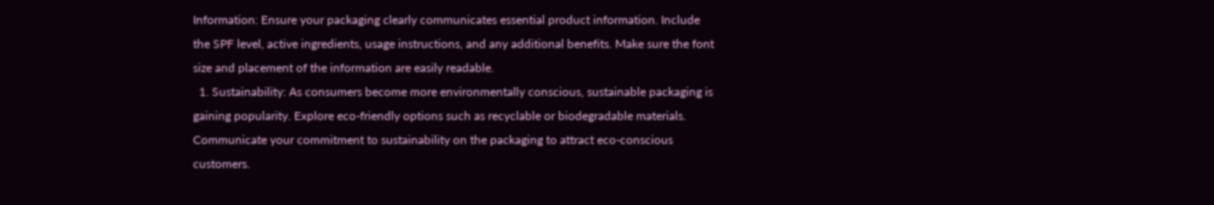Information: Ensure your packaging clearly communicates essential product information. Include the SPF level, active ingredients, usage instructions, and any additional benefits. Make sure the font size and placement of the information are easily readable.
  1. Sustainability: As consumers become more environmentally conscious, sustainable packaging is gaining popularity. Explore eco-friendly options such as recyclable or biodegradable materials. Communicate your commitment to sustainability on the packaging to attract eco-conscious customers.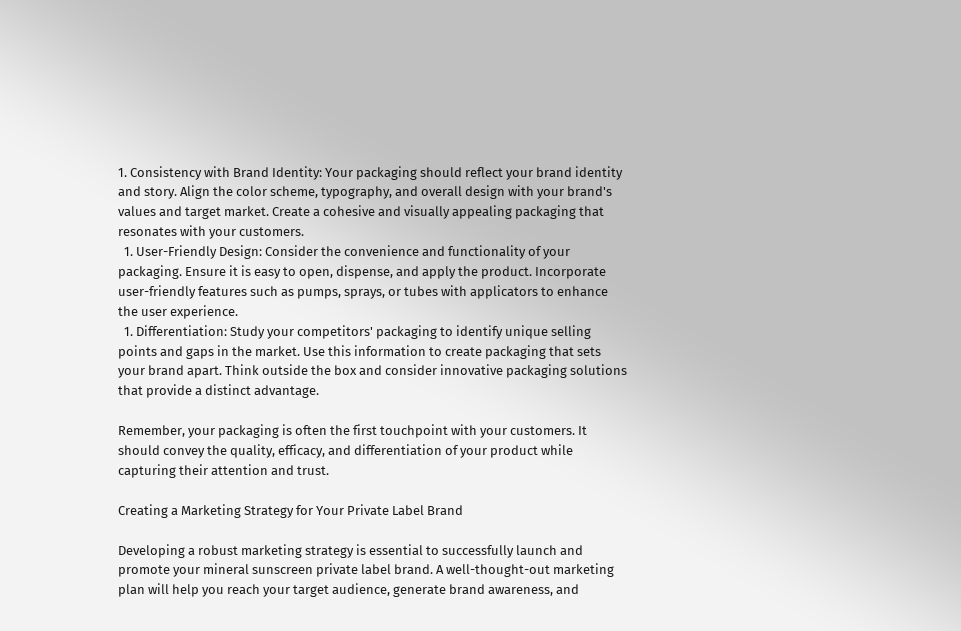1. Consistency with Brand Identity: Your packaging should reflect your brand identity and story. Align the color scheme, typography, and overall design with your brand's values and target market. Create a cohesive and visually appealing packaging that resonates with your customers.
  1. User-Friendly Design: Consider the convenience and functionality of your packaging. Ensure it is easy to open, dispense, and apply the product. Incorporate user-friendly features such as pumps, sprays, or tubes with applicators to enhance the user experience.
  1. Differentiation: Study your competitors' packaging to identify unique selling points and gaps in the market. Use this information to create packaging that sets your brand apart. Think outside the box and consider innovative packaging solutions that provide a distinct advantage.

Remember, your packaging is often the first touchpoint with your customers. It should convey the quality, efficacy, and differentiation of your product while capturing their attention and trust.

Creating a Marketing Strategy for Your Private Label Brand

Developing a robust marketing strategy is essential to successfully launch and promote your mineral sunscreen private label brand. A well-thought-out marketing plan will help you reach your target audience, generate brand awareness, and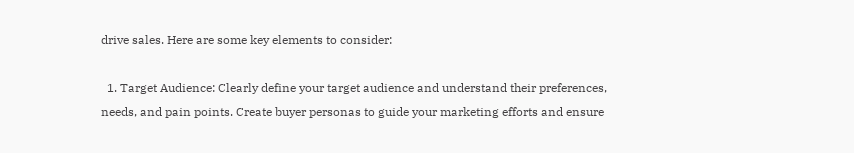drive sales. Here are some key elements to consider:

  1. Target Audience: Clearly define your target audience and understand their preferences, needs, and pain points. Create buyer personas to guide your marketing efforts and ensure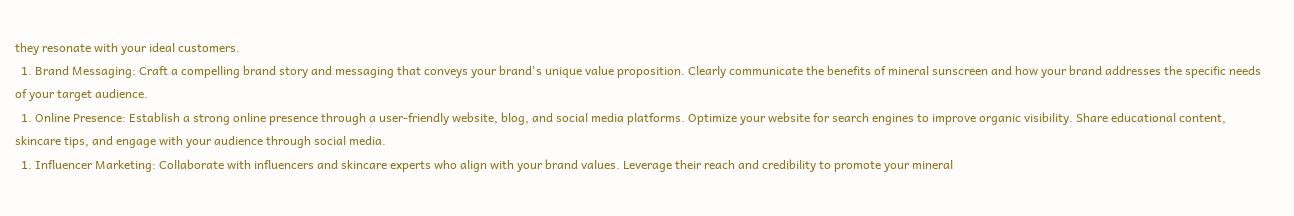they resonate with your ideal customers.
  1. Brand Messaging: Craft a compelling brand story and messaging that conveys your brand's unique value proposition. Clearly communicate the benefits of mineral sunscreen and how your brand addresses the specific needs of your target audience.
  1. Online Presence: Establish a strong online presence through a user-friendly website, blog, and social media platforms. Optimize your website for search engines to improve organic visibility. Share educational content, skincare tips, and engage with your audience through social media.
  1. Influencer Marketing: Collaborate with influencers and skincare experts who align with your brand values. Leverage their reach and credibility to promote your mineral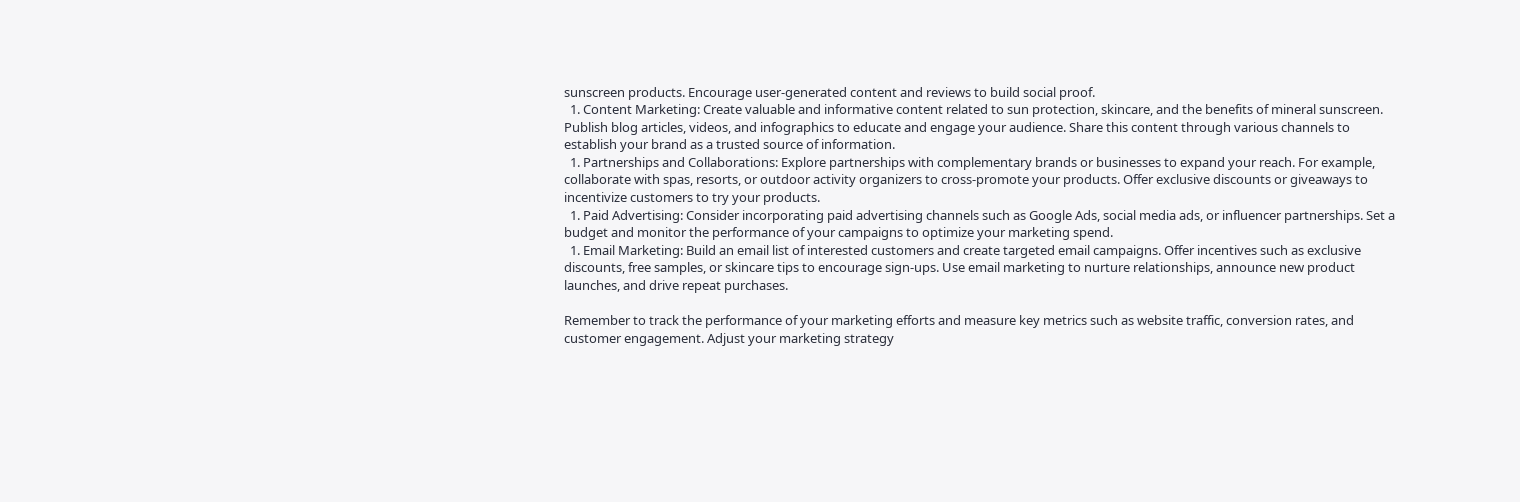sunscreen products. Encourage user-generated content and reviews to build social proof.
  1. Content Marketing: Create valuable and informative content related to sun protection, skincare, and the benefits of mineral sunscreen. Publish blog articles, videos, and infographics to educate and engage your audience. Share this content through various channels to establish your brand as a trusted source of information.
  1. Partnerships and Collaborations: Explore partnerships with complementary brands or businesses to expand your reach. For example, collaborate with spas, resorts, or outdoor activity organizers to cross-promote your products. Offer exclusive discounts or giveaways to incentivize customers to try your products.
  1. Paid Advertising: Consider incorporating paid advertising channels such as Google Ads, social media ads, or influencer partnerships. Set a budget and monitor the performance of your campaigns to optimize your marketing spend.
  1. Email Marketing: Build an email list of interested customers and create targeted email campaigns. Offer incentives such as exclusive discounts, free samples, or skincare tips to encourage sign-ups. Use email marketing to nurture relationships, announce new product launches, and drive repeat purchases.

Remember to track the performance of your marketing efforts and measure key metrics such as website traffic, conversion rates, and customer engagement. Adjust your marketing strategy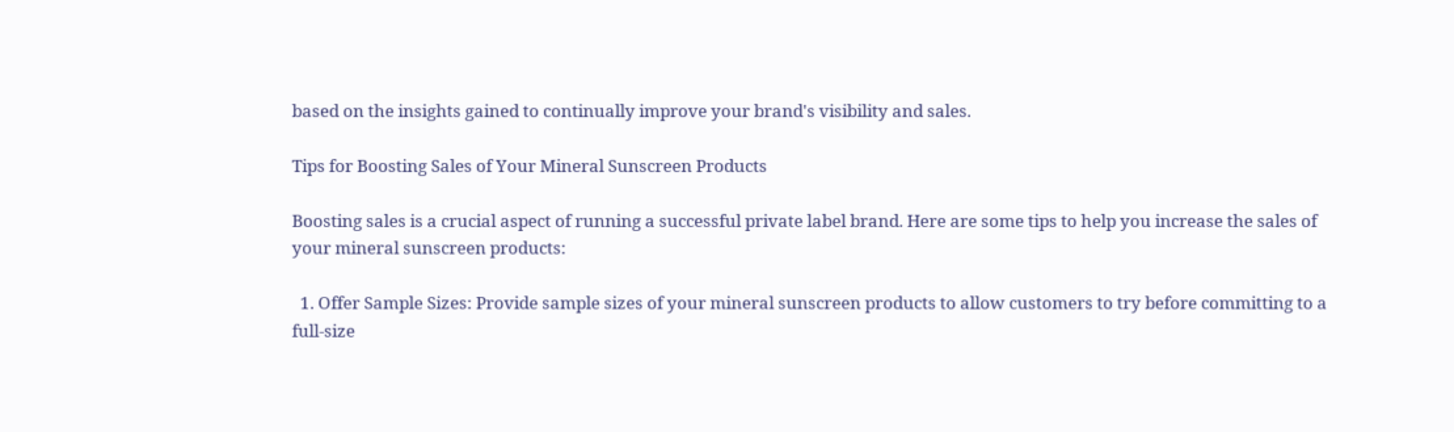based on the insights gained to continually improve your brand's visibility and sales.

Tips for Boosting Sales of Your Mineral Sunscreen Products

Boosting sales is a crucial aspect of running a successful private label brand. Here are some tips to help you increase the sales of your mineral sunscreen products:

  1. Offer Sample Sizes: Provide sample sizes of your mineral sunscreen products to allow customers to try before committing to a full-size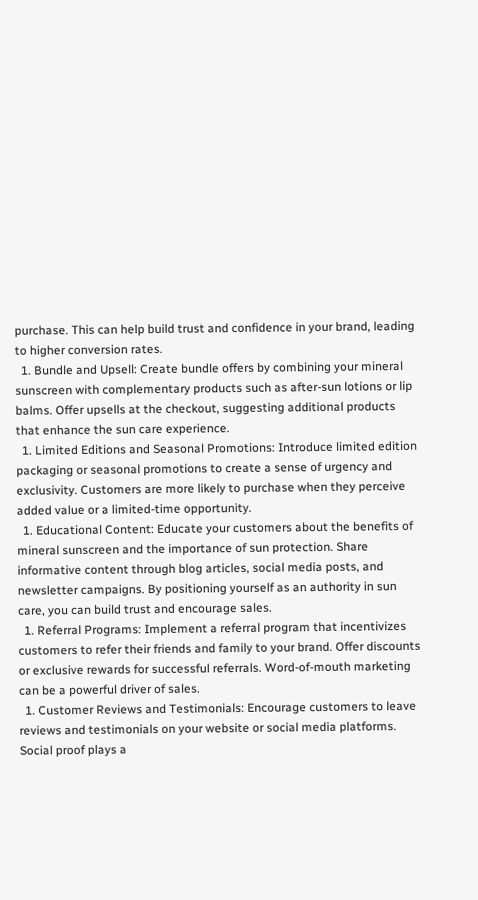purchase. This can help build trust and confidence in your brand, leading to higher conversion rates.
  1. Bundle and Upsell: Create bundle offers by combining your mineral sunscreen with complementary products such as after-sun lotions or lip balms. Offer upsells at the checkout, suggesting additional products that enhance the sun care experience.
  1. Limited Editions and Seasonal Promotions: Introduce limited edition packaging or seasonal promotions to create a sense of urgency and exclusivity. Customers are more likely to purchase when they perceive added value or a limited-time opportunity.
  1. Educational Content: Educate your customers about the benefits of mineral sunscreen and the importance of sun protection. Share informative content through blog articles, social media posts, and newsletter campaigns. By positioning yourself as an authority in sun care, you can build trust and encourage sales.
  1. Referral Programs: Implement a referral program that incentivizes customers to refer their friends and family to your brand. Offer discounts or exclusive rewards for successful referrals. Word-of-mouth marketing can be a powerful driver of sales.
  1. Customer Reviews and Testimonials: Encourage customers to leave reviews and testimonials on your website or social media platforms. Social proof plays a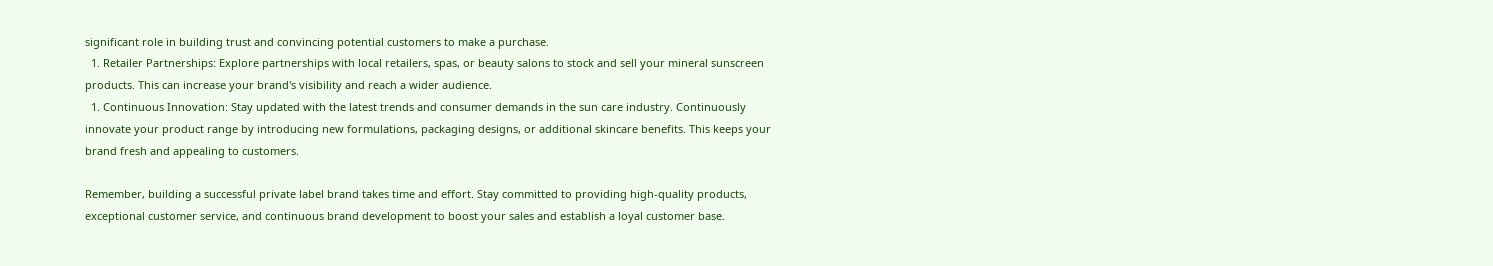significant role in building trust and convincing potential customers to make a purchase.
  1. Retailer Partnerships: Explore partnerships with local retailers, spas, or beauty salons to stock and sell your mineral sunscreen products. This can increase your brand's visibility and reach a wider audience.
  1. Continuous Innovation: Stay updated with the latest trends and consumer demands in the sun care industry. Continuously innovate your product range by introducing new formulations, packaging designs, or additional skincare benefits. This keeps your brand fresh and appealing to customers.

Remember, building a successful private label brand takes time and effort. Stay committed to providing high-quality products, exceptional customer service, and continuous brand development to boost your sales and establish a loyal customer base.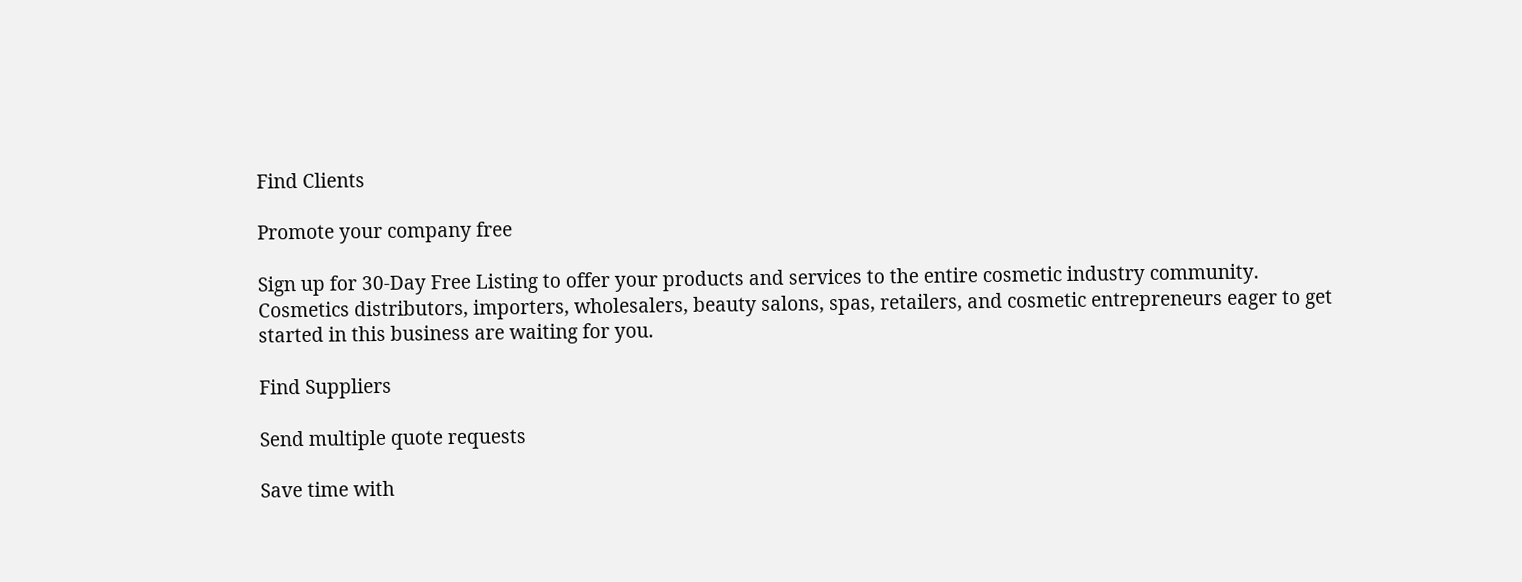Find Clients

Promote your company free

Sign up for 30-Day Free Listing to offer your products and services to the entire cosmetic industry community.
Cosmetics distributors, importers, wholesalers, beauty salons, spas, retailers, and cosmetic entrepreneurs eager to get started in this business are waiting for you.

Find Suppliers

Send multiple quote requests

Save time with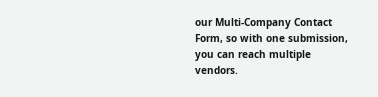our Multi-Company Contact Form, so with one submission, you can reach multiple vendors.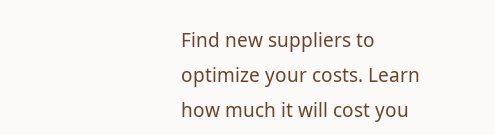Find new suppliers to optimize your costs. Learn how much it will cost you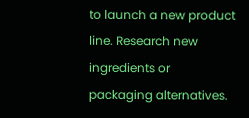to launch a new product line. Research new ingredients or packaging alternatives.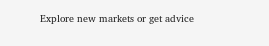Explore new markets or get advice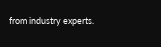from industry experts.